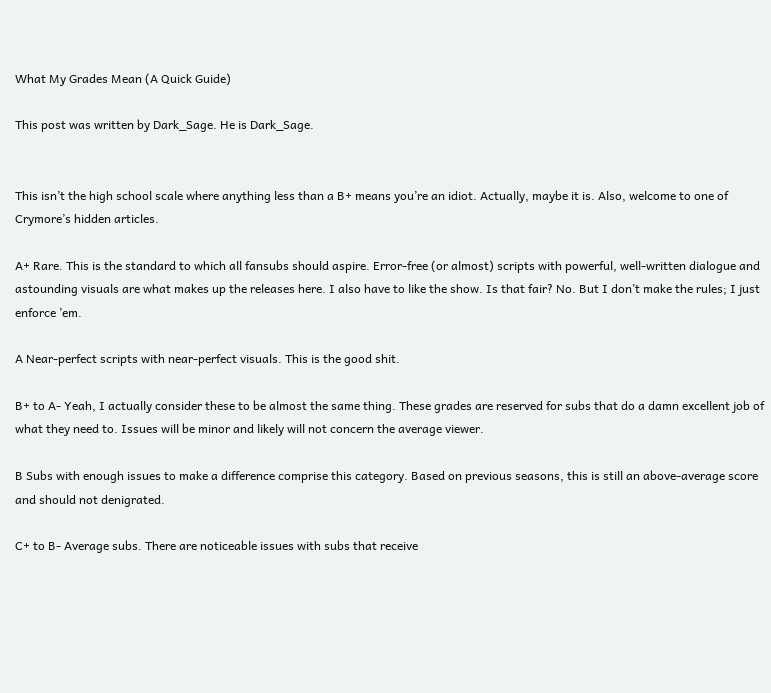What My Grades Mean (A Quick Guide)

This post was written by Dark_Sage. He is Dark_Sage.


This isn’t the high school scale where anything less than a B+ means you’re an idiot. Actually, maybe it is. Also, welcome to one of Crymore’s hidden articles.

A+ Rare. This is the standard to which all fansubs should aspire. Error-free (or almost) scripts with powerful, well-written dialogue and astounding visuals are what makes up the releases here. I also have to like the show. Is that fair? No. But I don’t make the rules; I just enforce ’em.

A Near-perfect scripts with near-perfect visuals. This is the good shit.

B+ to A- Yeah, I actually consider these to be almost the same thing. These grades are reserved for subs that do a damn excellent job of what they need to. Issues will be minor and likely will not concern the average viewer.

B Subs with enough issues to make a difference comprise this category. Based on previous seasons, this is still an above-average score and should not denigrated.

C+ to B- Average subs. There are noticeable issues with subs that receive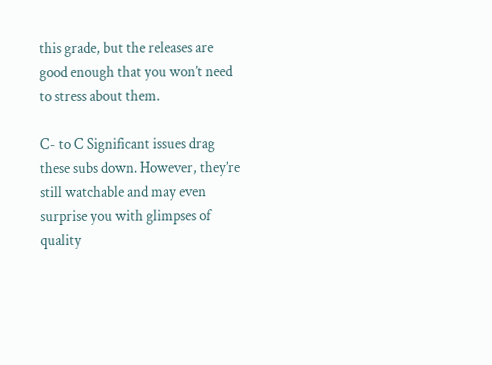this grade, but the releases are good enough that you won’t need to stress about them.

C- to C Significant issues drag these subs down. However, they’re still watchable and may even surprise you with glimpses of quality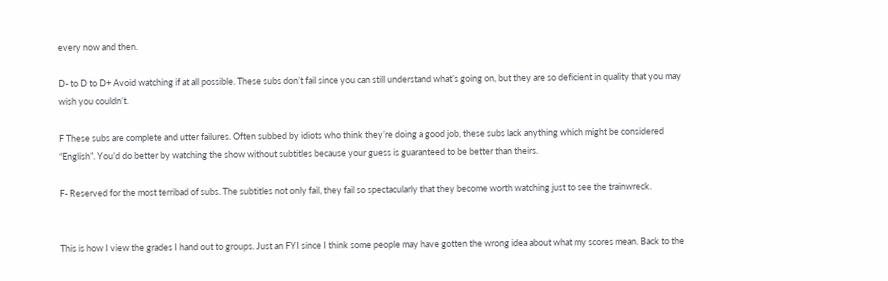every now and then.

D- to D to D+ Avoid watching if at all possible. These subs don’t fail since you can still understand what’s going on, but they are so deficient in quality that you may wish you couldn’t.

F These subs are complete and utter failures. Often subbed by idiots who think they’re doing a good job, these subs lack anything which might be considered “English”. You’d do better by watching the show without subtitles because your guess is guaranteed to be better than theirs.

F- Reserved for the most terribad of subs. The subtitles not only fail, they fail so spectacularly that they become worth watching just to see the trainwreck.


This is how I view the grades I hand out to groups. Just an FYI since I think some people may have gotten the wrong idea about what my scores mean. Back to the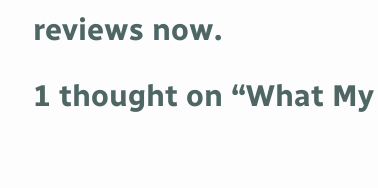reviews now.

1 thought on “What My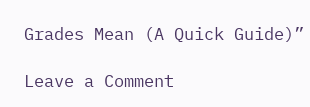Grades Mean (A Quick Guide)”

Leave a Comment